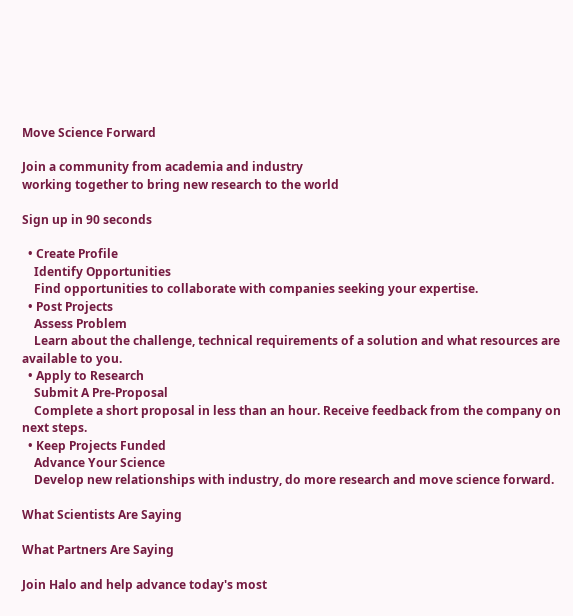Move Science Forward

Join a community from academia and industry
working together to bring new research to the world

Sign up in 90 seconds

  • Create Profile
    Identify Opportunities
    Find opportunities to collaborate with companies seeking your expertise.
  • Post Projects
    Assess Problem
    Learn about the challenge, technical requirements of a solution and what resources are available to you.
  • Apply to Research
    Submit A Pre-Proposal
    Complete a short proposal in less than an hour. Receive feedback from the company on next steps.
  • Keep Projects Funded
    Advance Your Science
    Develop new relationships with industry, do more research and move science forward.

What Scientists Are Saying

What Partners Are Saying

Join Halo and help advance today's most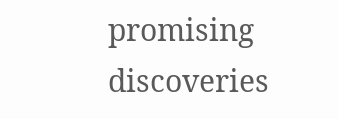promising discoveries